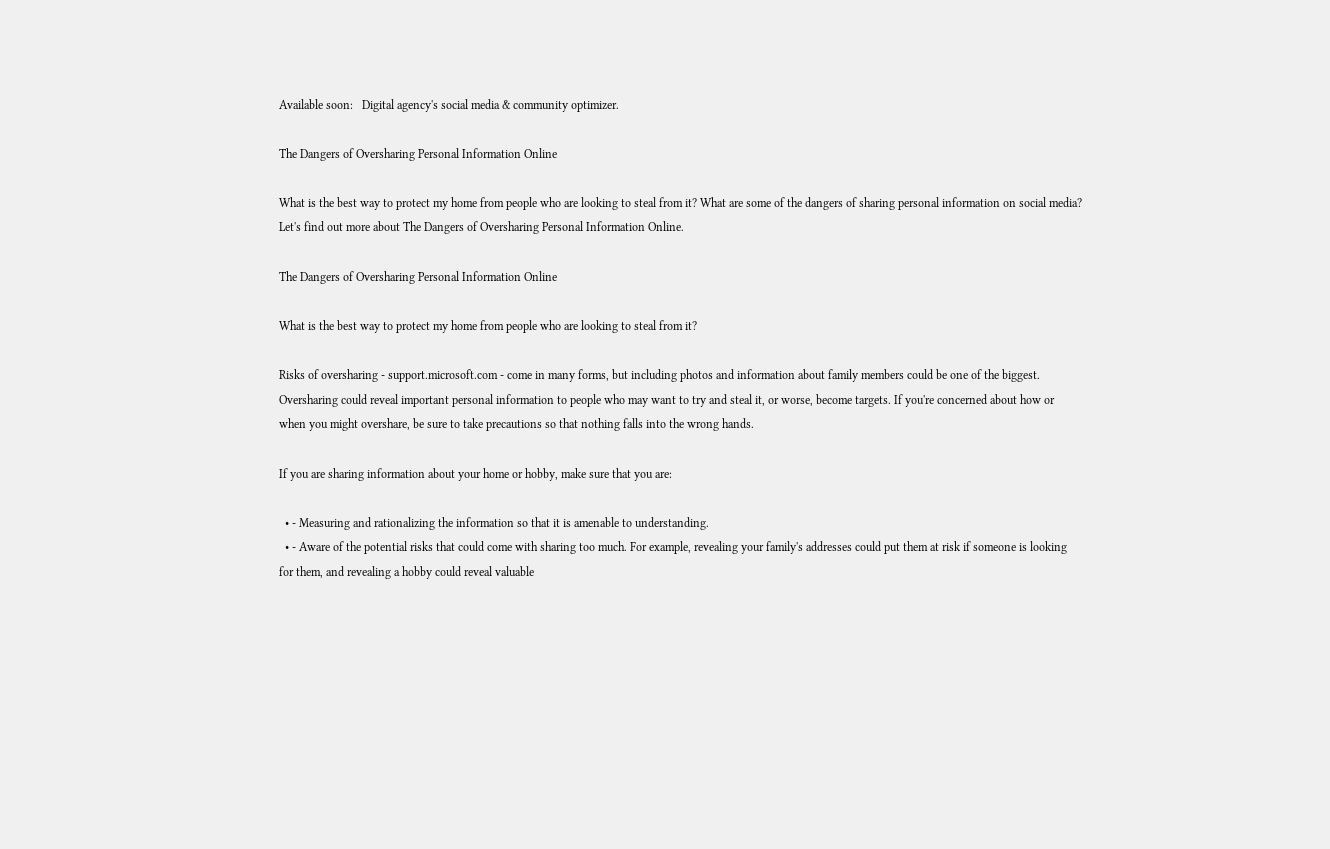Available soon:   Digital agency's social media & community optimizer.

The Dangers of Oversharing Personal Information Online

What is the best way to protect my home from people who are looking to steal from it? What are some of the dangers of sharing personal information on social media? Let's find out more about The Dangers of Oversharing Personal Information Online.

The Dangers of Oversharing Personal Information Online

What is the best way to protect my home from people who are looking to steal from it?

Risks of oversharing - support.microsoft.com - come in many forms, but including photos and information about family members could be one of the biggest. Oversharing could reveal important personal information to people who may want to try and steal it, or worse, become targets. If you're concerned about how or when you might overshare, be sure to take precautions so that nothing falls into the wrong hands.

If you are sharing information about your home or hobby, make sure that you are:

  • - Measuring and rationalizing the information so that it is amenable to understanding.
  • - Aware of the potential risks that could come with sharing too much. For example, revealing your family's addresses could put them at risk if someone is looking for them, and revealing a hobby could reveal valuable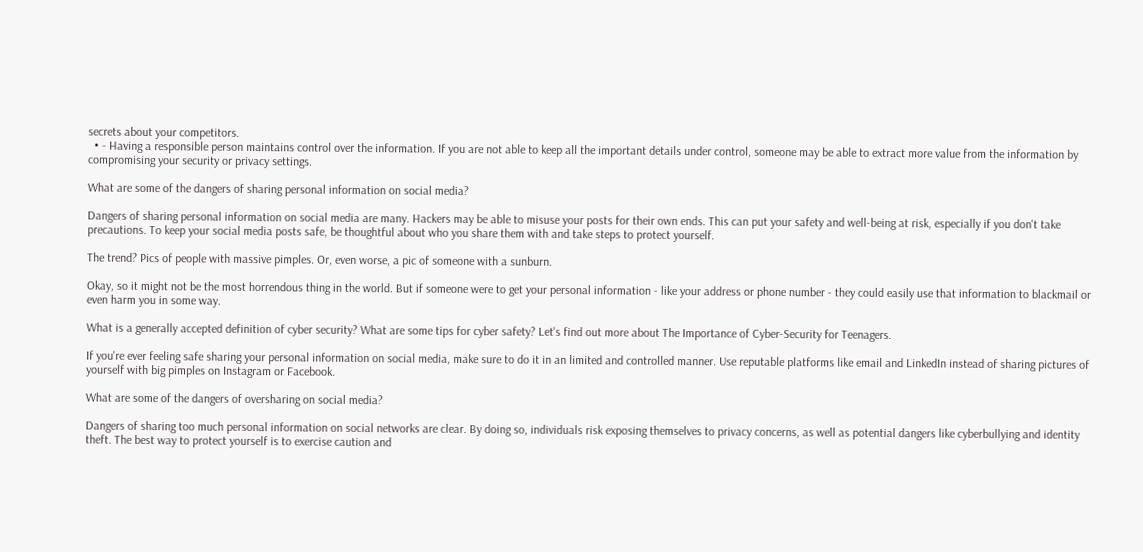secrets about your competitors.
  • - Having a responsible person maintains control over the information. If you are not able to keep all the important details under control, someone may be able to extract more value from the information by compromising your security or privacy settings.

What are some of the dangers of sharing personal information on social media?

Dangers of sharing personal information on social media are many. Hackers may be able to misuse your posts for their own ends. This can put your safety and well-being at risk, especially if you don't take precautions. To keep your social media posts safe, be thoughtful about who you share them with and take steps to protect yourself.

The trend? Pics of people with massive pimples. Or, even worse, a pic of someone with a sunburn.

Okay, so it might not be the most horrendous thing in the world. But if someone were to get your personal information - like your address or phone number - they could easily use that information to blackmail or even harm you in some way.

What is a generally accepted definition of cyber security? What are some tips for cyber safety? Let's find out more about The Importance of Cyber-Security for Teenagers.

If you're ever feeling safe sharing your personal information on social media, make sure to do it in an limited and controlled manner. Use reputable platforms like email and LinkedIn instead of sharing pictures of yourself with big pimples on Instagram or Facebook.

What are some of the dangers of oversharing on social media?

Dangers of sharing too much personal information on social networks are clear. By doing so, individuals risk exposing themselves to privacy concerns, as well as potential dangers like cyberbullying and identity theft. The best way to protect yourself is to exercise caution and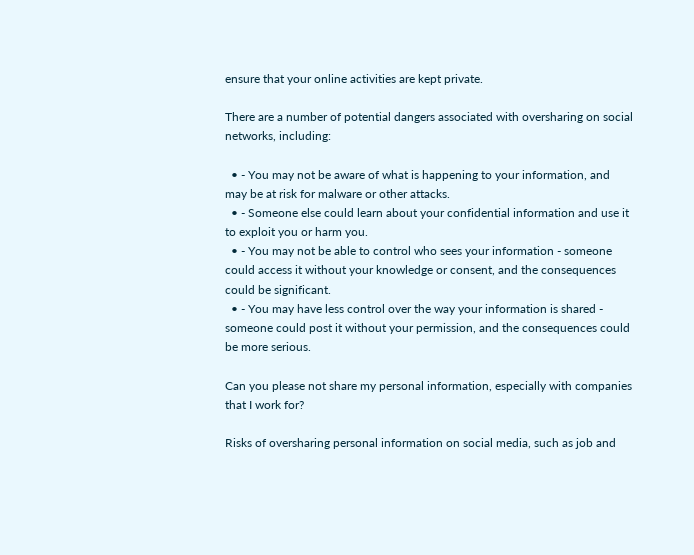ensure that your online activities are kept private.

There are a number of potential dangers associated with oversharing on social networks, including:

  • - You may not be aware of what is happening to your information, and may be at risk for malware or other attacks.
  • - Someone else could learn about your confidential information and use it to exploit you or harm you.
  • - You may not be able to control who sees your information - someone could access it without your knowledge or consent, and the consequences could be significant.
  • - You may have less control over the way your information is shared - someone could post it without your permission, and the consequences could be more serious.

Can you please not share my personal information, especially with companies that I work for?

Risks of oversharing personal information on social media, such as job and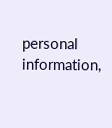personal information,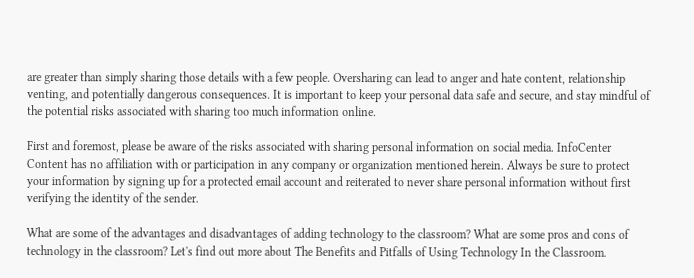are greater than simply sharing those details with a few people. Oversharing can lead to anger and hate content, relationship venting, and potentially dangerous consequences. It is important to keep your personal data safe and secure, and stay mindful of the potential risks associated with sharing too much information online.

First and foremost, please be aware of the risks associated with sharing personal information on social media. InfoCenter Content has no affiliation with or participation in any company or organization mentioned herein. Always be sure to protect your information by signing up for a protected email account and reiterated to never share personal information without first verifying the identity of the sender.

What are some of the advantages and disadvantages of adding technology to the classroom? What are some pros and cons of technology in the classroom? Let's find out more about The Benefits and Pitfalls of Using Technology In the Classroom.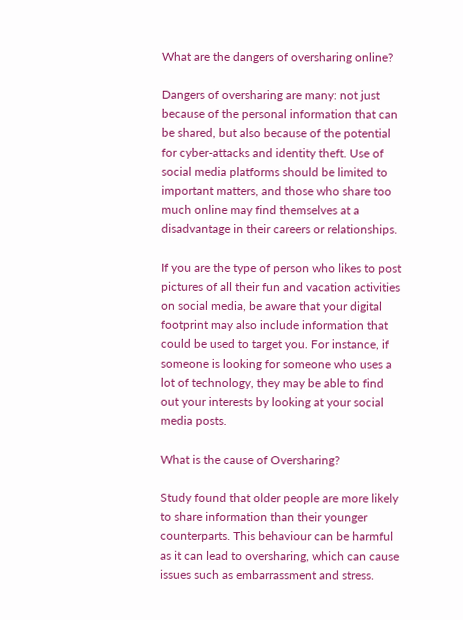What are the dangers of oversharing online?

Dangers of oversharing are many: not just because of the personal information that can be shared, but also because of the potential for cyber-attacks and identity theft. Use of social media platforms should be limited to important matters, and those who share too much online may find themselves at a disadvantage in their careers or relationships.

If you are the type of person who likes to post pictures of all their fun and vacation activities on social media, be aware that your digital footprint may also include information that could be used to target you. For instance, if someone is looking for someone who uses a lot of technology, they may be able to find out your interests by looking at your social media posts.

What is the cause of Oversharing?

Study found that older people are more likely to share information than their younger counterparts. This behaviour can be harmful as it can lead to oversharing, which can cause issues such as embarrassment and stress.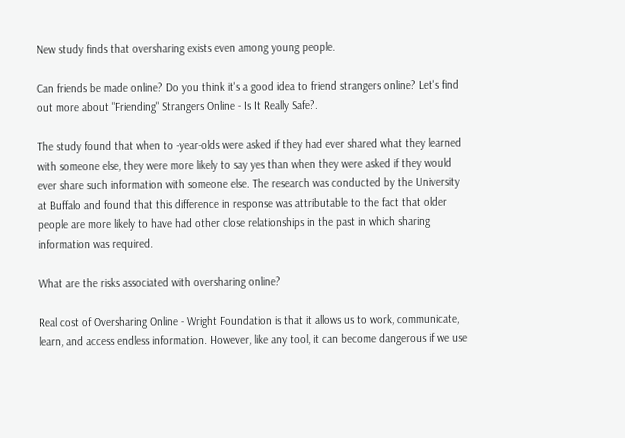New study finds that oversharing exists even among young people.

Can friends be made online? Do you think it's a good idea to friend strangers online? Let's find out more about "Friending" Strangers Online - Is It Really Safe?.

The study found that when to -year-olds were asked if they had ever shared what they learned with someone else, they were more likely to say yes than when they were asked if they would ever share such information with someone else. The research was conducted by the University at Buffalo and found that this difference in response was attributable to the fact that older people are more likely to have had other close relationships in the past in which sharing information was required.

What are the risks associated with oversharing online?

Real cost of Oversharing Online - Wright Foundation is that it allows us to work, communicate, learn, and access endless information. However, like any tool, it can become dangerous if we use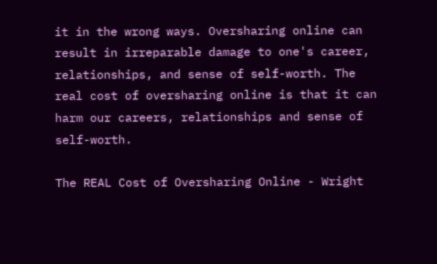it in the wrong ways. Oversharing online can result in irreparable damage to one's career, relationships, and sense of self-worth. The real cost of oversharing online is that it can harm our careers, relationships and sense of self-worth.

The REAL Cost of Oversharing Online - Wright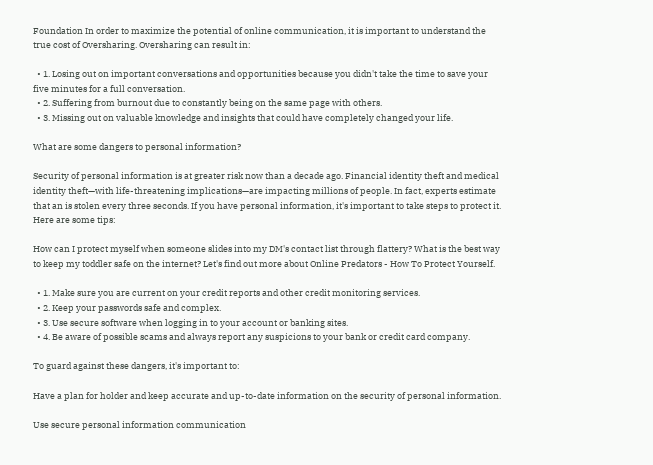Foundation In order to maximize the potential of online communication, it is important to understand the true cost of Oversharing. Oversharing can result in:

  • 1. Losing out on important conversations and opportunities because you didn't take the time to save your five minutes for a full conversation.
  • 2. Suffering from burnout due to constantly being on the same page with others.
  • 3. Missing out on valuable knowledge and insights that could have completely changed your life.

What are some dangers to personal information?

Security of personal information is at greater risk now than a decade ago. Financial identity theft and medical identity theft—with life-threatening implications—are impacting millions of people. In fact, experts estimate that an is stolen every three seconds. If you have personal information, it's important to take steps to protect it. Here are some tips:

How can I protect myself when someone slides into my DM's contact list through flattery? What is the best way to keep my toddler safe on the internet? Let's find out more about Online Predators - How To Protect Yourself.

  • 1. Make sure you are current on your credit reports and other credit monitoring services.
  • 2. Keep your passwords safe and complex.
  • 3. Use secure software when logging in to your account or banking sites.
  • 4. Be aware of possible scams and always report any suspicions to your bank or credit card company.

To guard against these dangers, it's important to:

Have a plan for holder and keep accurate and up-to-date information on the security of personal information.

Use secure personal information communication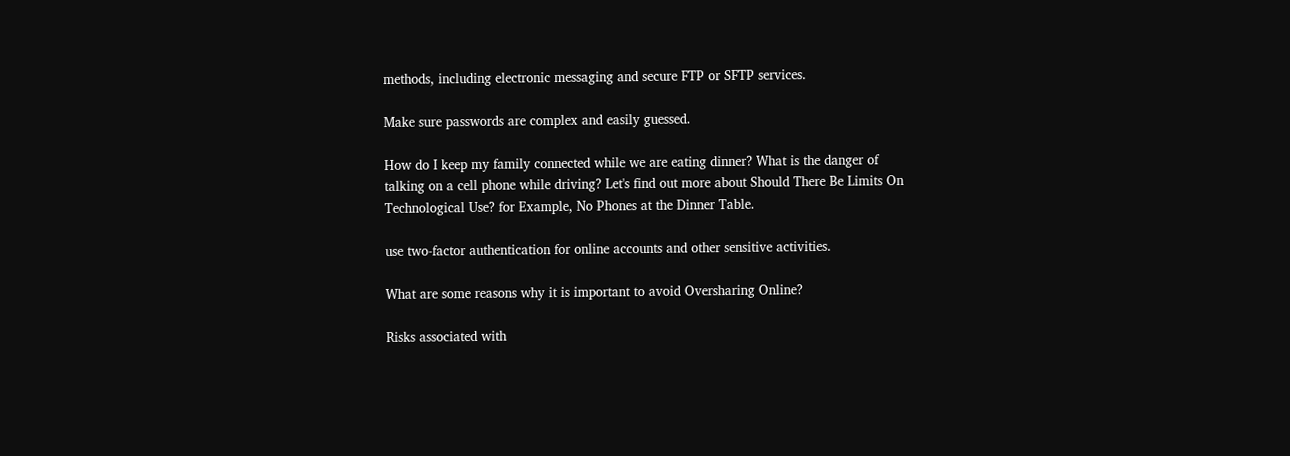methods, including electronic messaging and secure FTP or SFTP services.

Make sure passwords are complex and easily guessed.

How do I keep my family connected while we are eating dinner? What is the danger of talking on a cell phone while driving? Let's find out more about Should There Be Limits On Technological Use? for Example, No Phones at the Dinner Table.

use two-factor authentication for online accounts and other sensitive activities.

What are some reasons why it is important to avoid Oversharing Online?

Risks associated with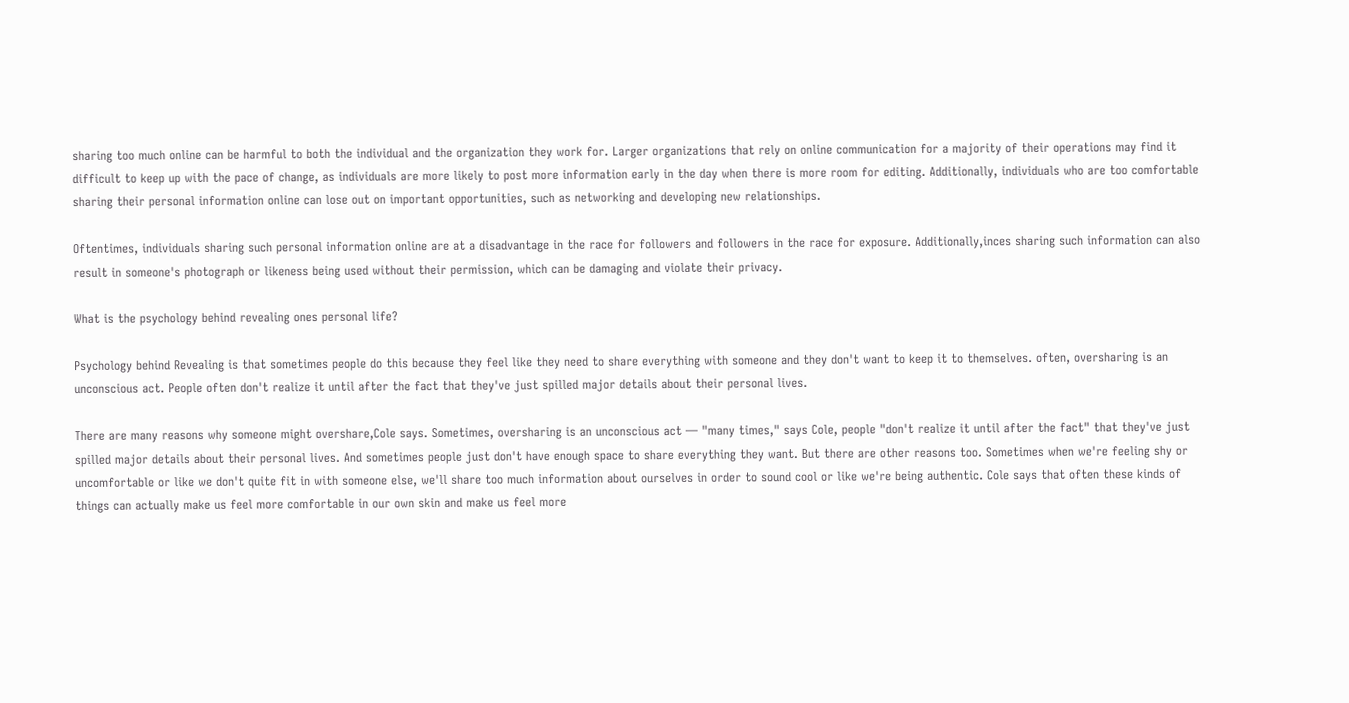sharing too much online can be harmful to both the individual and the organization they work for. Larger organizations that rely on online communication for a majority of their operations may find it difficult to keep up with the pace of change, as individuals are more likely to post more information early in the day when there is more room for editing. Additionally, individuals who are too comfortable sharing their personal information online can lose out on important opportunities, such as networking and developing new relationships.

Oftentimes, individuals sharing such personal information online are at a disadvantage in the race for followers and followers in the race for exposure. Additionally,inces sharing such information can also result in someone's photograph or likeness being used without their permission, which can be damaging and violate their privacy.

What is the psychology behind revealing ones personal life?

Psychology behind Revealing is that sometimes people do this because they feel like they need to share everything with someone and they don't want to keep it to themselves. often, oversharing is an unconscious act. People often don't realize it until after the fact that they've just spilled major details about their personal lives.

There are many reasons why someone might overshare,Cole says. Sometimes, oversharing is an unconscious act — "many times," says Cole, people "don't realize it until after the fact" that they've just spilled major details about their personal lives. And sometimes people just don't have enough space to share everything they want. But there are other reasons too. Sometimes when we're feeling shy or uncomfortable or like we don't quite fit in with someone else, we'll share too much information about ourselves in order to sound cool or like we're being authentic. Cole says that often these kinds of things can actually make us feel more comfortable in our own skin and make us feel more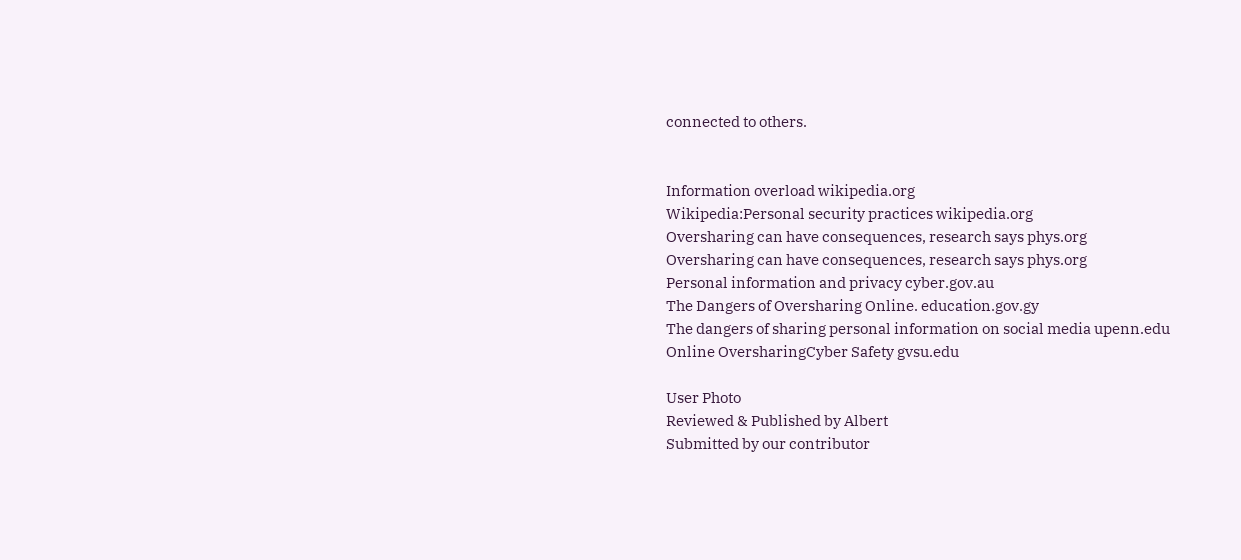connected to others.


Information overload wikipedia.org
Wikipedia:Personal security practices wikipedia.org
Oversharing can have consequences, research says phys.org
Oversharing can have consequences, research says phys.org
Personal information and privacy cyber.gov.au
The Dangers of Oversharing Online. education.gov.gy
The dangers of sharing personal information on social media upenn.edu
Online OversharingCyber Safety gvsu.edu

User Photo
Reviewed & Published by Albert
Submitted by our contributor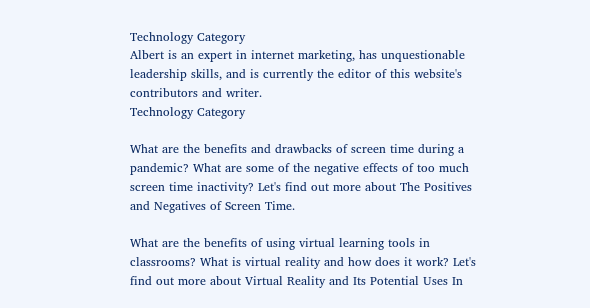Technology Category
Albert is an expert in internet marketing, has unquestionable leadership skills, and is currently the editor of this website's contributors and writer.
Technology Category

What are the benefits and drawbacks of screen time during a pandemic? What are some of the negative effects of too much screen time inactivity? Let's find out more about The Positives and Negatives of Screen Time.

What are the benefits of using virtual learning tools in classrooms? What is virtual reality and how does it work? Let's find out more about Virtual Reality and Its Potential Uses In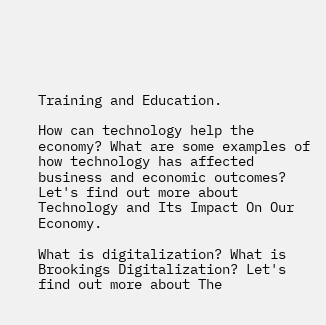Training and Education.

How can technology help the economy? What are some examples of how technology has affected business and economic outcomes? Let's find out more about Technology and Its Impact On Our Economy.

What is digitalization? What is Brookings Digitalization? Let's find out more about The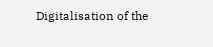Digitalisation of the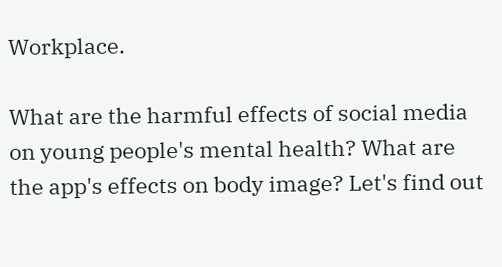Workplace.

What are the harmful effects of social media on young people's mental health? What are the app's effects on body image? Let's find out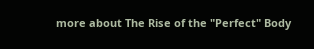more about The Rise of the "Perfect" Body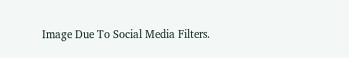Image Due To Social Media Filters.